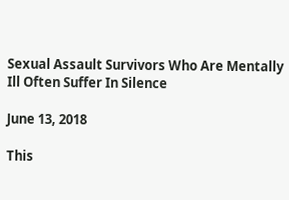Sexual Assault Survivors Who Are Mentally Ill Often Suffer In Silence

June 13, 2018

This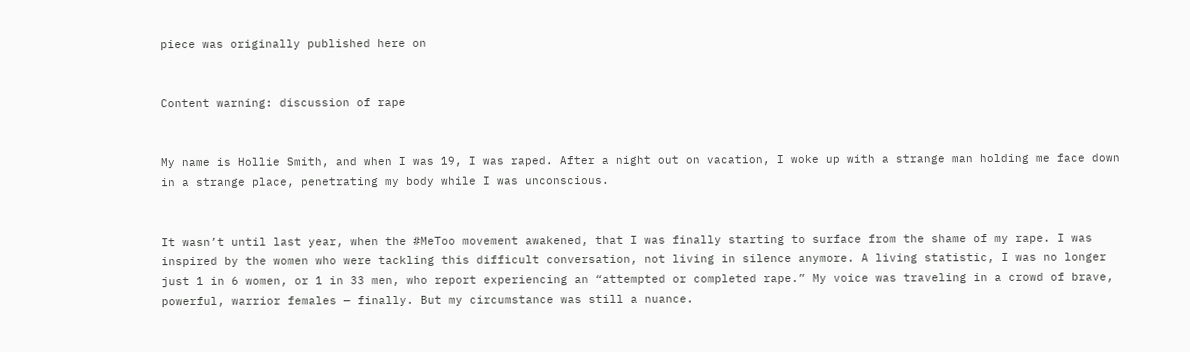piece was originally published here on


Content warning: discussion of rape


My name is Hollie Smith, and when I was 19, I was raped. After a night out on vacation, I woke up with a strange man holding me face down in a strange place, penetrating my body while I was unconscious.


It wasn’t until last year, when the #MeToo movement awakened, that I was finally starting to surface from the shame of my rape. I was inspired by the women who were tackling this difficult conversation, not living in silence anymore. A living statistic, I was no longer just 1 in 6 women, or 1 in 33 men, who report experiencing an “attempted or completed rape.” My voice was traveling in a crowd of brave, powerful, warrior females — finally. But my circumstance was still a nuance.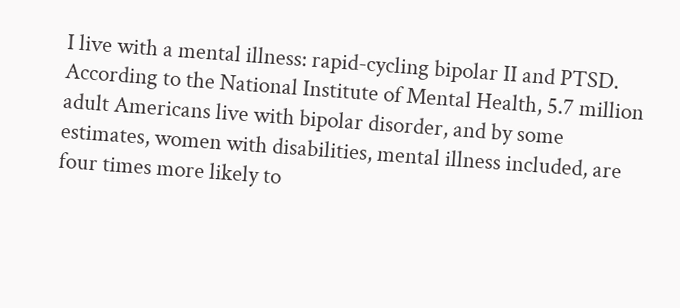I live with a mental illness: rapid-cycling bipolar II and PTSD. According to the National Institute of Mental Health, 5.7 million adult Americans live with bipolar disorder, and by some estimates, women with disabilities, mental illness included, are four times more likely to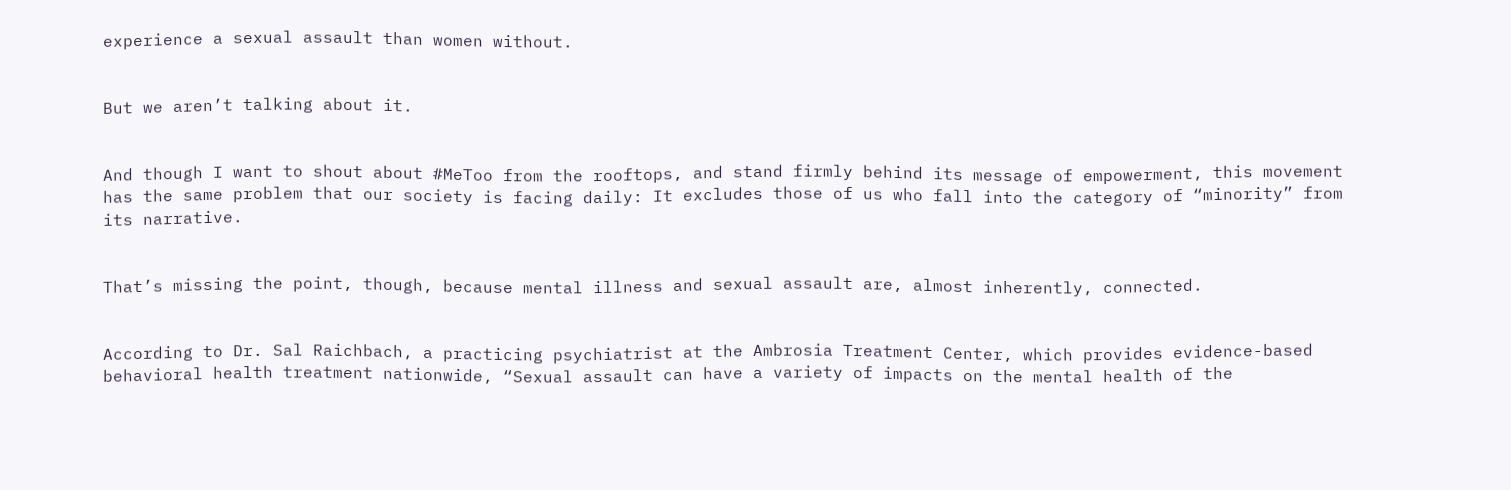experience a sexual assault than women without.


But we aren’t talking about it.


And though I want to shout about #MeToo from the rooftops, and stand firmly behind its message of empowerment, this movement has the same problem that our society is facing daily: It excludes those of us who fall into the category of “minority” from its narrative.


That’s missing the point, though, because mental illness and sexual assault are, almost inherently, connected.


According to Dr. Sal Raichbach, a practicing psychiatrist at the Ambrosia Treatment Center, which provides evidence-based behavioral health treatment nationwide, “Sexual assault can have a variety of impacts on the mental health of the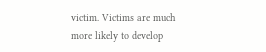victim. Victims are much more likely to develop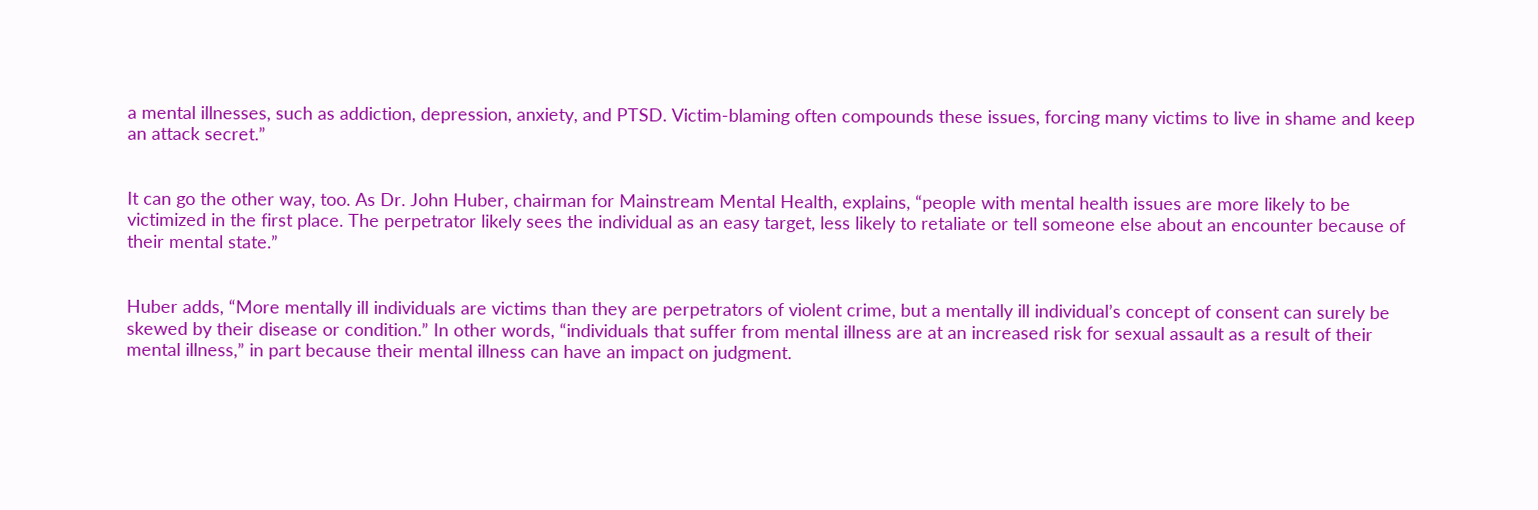a mental illnesses, such as addiction, depression, anxiety, and PTSD. Victim-blaming often compounds these issues, forcing many victims to live in shame and keep an attack secret.”


It can go the other way, too. As Dr. John Huber, chairman for Mainstream Mental Health, explains, “people with mental health issues are more likely to be victimized in the first place. The perpetrator likely sees the individual as an easy target, less likely to retaliate or tell someone else about an encounter because of their mental state.”


Huber adds, “More mentally ill individuals are victims than they are perpetrators of violent crime, but a mentally ill individual’s concept of consent can surely be skewed by their disease or condition.” In other words, “individuals that suffer from mental illness are at an increased risk for sexual assault as a result of their mental illness,” in part because their mental illness can have an impact on judgment.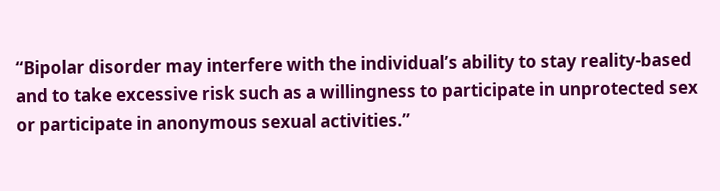“Bipolar disorder may interfere with the individual’s ability to stay reality-based and to take excessive risk such as a willingness to participate in unprotected sex or participate in anonymous sexual activities.”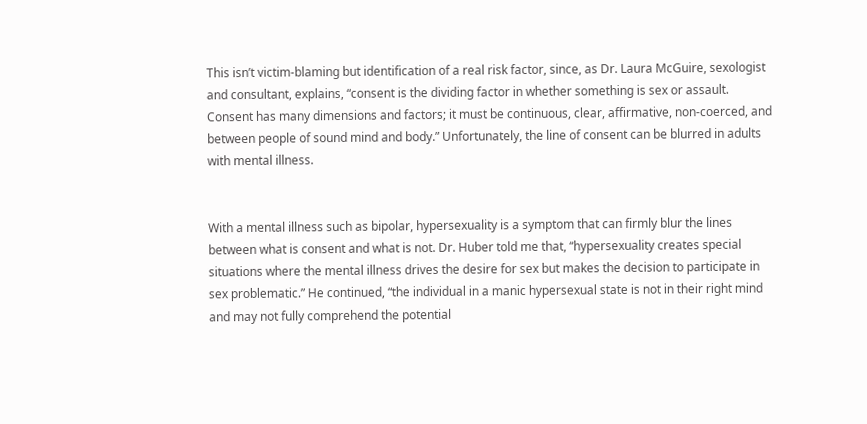This isn’t victim-blaming but identification of a real risk factor, since, as Dr. Laura McGuire, sexologist and consultant, explains, “consent is the dividing factor in whether something is sex or assault. Consent has many dimensions and factors; it must be continuous, clear, affirmative, non-coerced, and between people of sound mind and body.” Unfortunately, the line of consent can be blurred in adults with mental illness.


With a mental illness such as bipolar, hypersexuality is a symptom that can firmly blur the lines between what is consent and what is not. Dr. Huber told me that, “hypersexuality creates special situations where the mental illness drives the desire for sex but makes the decision to participate in sex problematic.” He continued, “the individual in a manic hypersexual state is not in their right mind and may not fully comprehend the potential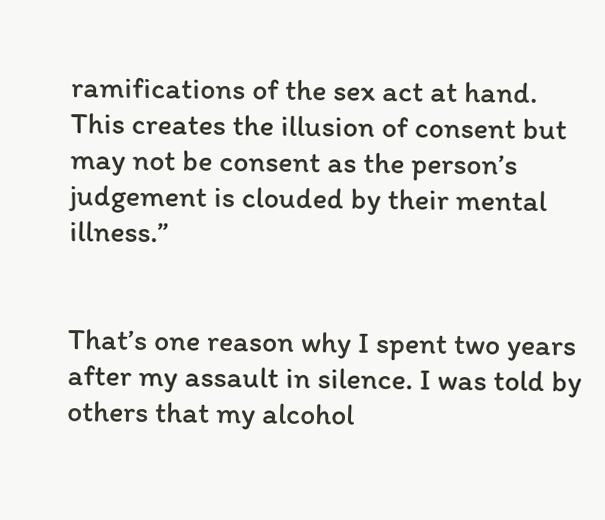ramifications of the sex act at hand. This creates the illusion of consent but may not be consent as the person’s judgement is clouded by their mental illness.”


That’s one reason why I spent two years after my assault in silence. I was told by others that my alcohol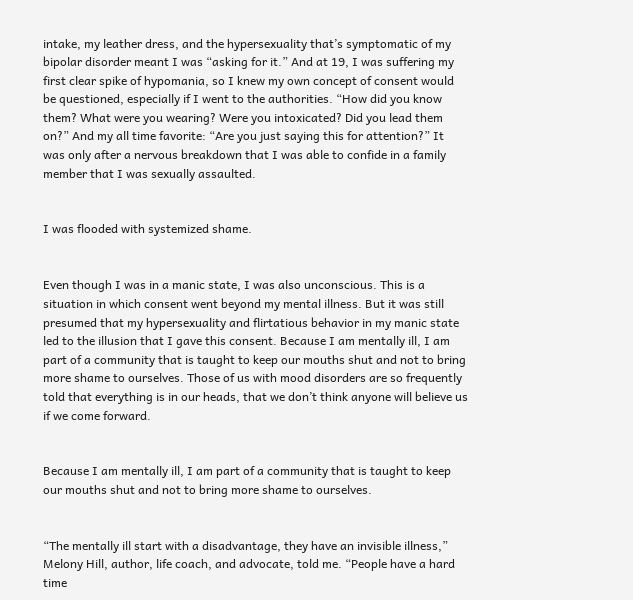intake, my leather dress, and the hypersexuality that’s symptomatic of my bipolar disorder meant I was “asking for it.” And at 19, I was suffering my first clear spike of hypomania, so I knew my own concept of consent would be questioned, especially if I went to the authorities. “How did you know them? What were you wearing? Were you intoxicated? Did you lead them on?” And my all time favorite: “Are you just saying this for attention?” It was only after a nervous breakdown that I was able to confide in a family member that I was sexually assaulted.


I was flooded with systemized shame.


Even though I was in a manic state, I was also unconscious. This is a situation in which consent went beyond my mental illness. But it was still presumed that my hypersexuality and flirtatious behavior in my manic state led to the illusion that I gave this consent. Because I am mentally ill, I am part of a community that is taught to keep our mouths shut and not to bring more shame to ourselves. Those of us with mood disorders are so frequently told that everything is in our heads, that we don’t think anyone will believe us if we come forward.


Because I am mentally ill, I am part of a community that is taught to keep our mouths shut and not to bring more shame to ourselves.


“The mentally ill start with a disadvantage, they have an invisible illness,” Melony Hill, author, life coach, and advocate, told me. “People have a hard time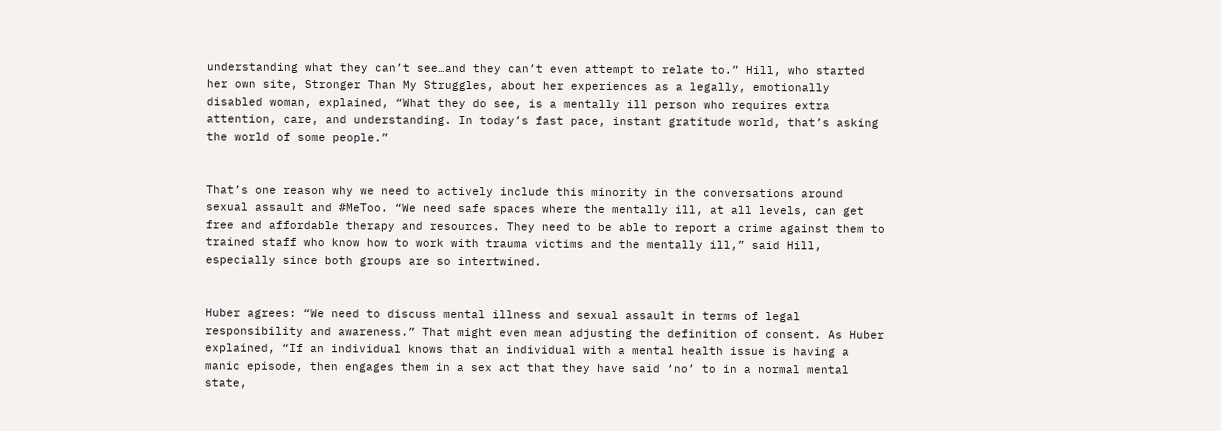understanding what they can’t see…and they can’t even attempt to relate to.” Hill, who started her own site, Stronger Than My Struggles, about her experiences as a legally, emotionally disabled woman, explained, “What they do see, is a mentally ill person who requires extra attention, care, and understanding. In today’s fast pace, instant gratitude world, that’s asking the world of some people.”


That’s one reason why we need to actively include this minority in the conversations around sexual assault and #MeToo. “We need safe spaces where the mentally ill, at all levels, can get free and affordable therapy and resources. They need to be able to report a crime against them to trained staff who know how to work with trauma victims and the mentally ill,” said Hill, especially since both groups are so intertwined.


Huber agrees: “We need to discuss mental illness and sexual assault in terms of legal responsibility and awareness.” That might even mean adjusting the definition of consent. As Huber explained, “If an individual knows that an individual with a mental health issue is having a manic episode, then engages them in a sex act that they have said ‘no’ to in a normal mental state,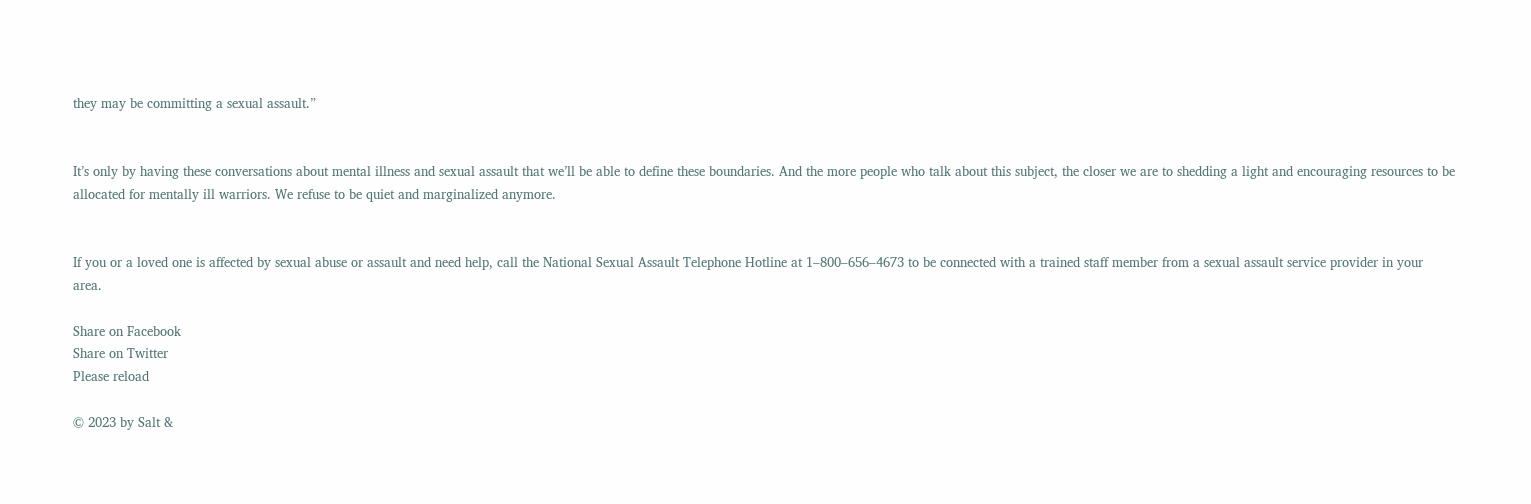they may be committing a sexual assault.”


It’s only by having these conversations about mental illness and sexual assault that we’ll be able to define these boundaries. And the more people who talk about this subject, the closer we are to shedding a light and encouraging resources to be allocated for mentally ill warriors. We refuse to be quiet and marginalized anymore.


If you or a loved one is affected by sexual abuse or assault and need help, call the National Sexual Assault Telephone Hotline at 1–800–656–4673 to be connected with a trained staff member from a sexual assault service provider in your area.

Share on Facebook
Share on Twitter
Please reload

© 2023 by Salt &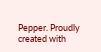Pepper. Proudly created with